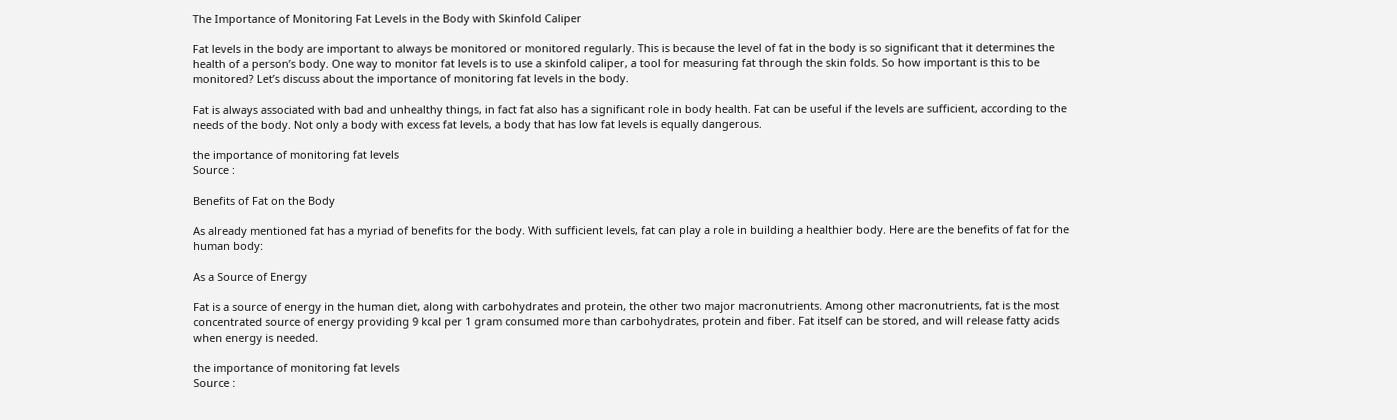The Importance of Monitoring Fat Levels in the Body with Skinfold Caliper

Fat levels in the body are important to always be monitored or monitored regularly. This is because the level of fat in the body is so significant that it determines the health of a person’s body. One way to monitor fat levels is to use a skinfold caliper, a tool for measuring fat through the skin folds. So how important is this to be monitored? Let’s discuss about the importance of monitoring fat levels in the body.

Fat is always associated with bad and unhealthy things, in fact fat also has a significant role in body health. Fat can be useful if the levels are sufficient, according to the needs of the body. Not only a body with excess fat levels, a body that has low fat levels is equally dangerous.

the importance of monitoring fat levels
Source :

Benefits of Fat on the Body

As already mentioned fat has a myriad of benefits for the body. With sufficient levels, fat can play a role in building a healthier body. Here are the benefits of fat for the human body:

As a Source of Energy

Fat is a source of energy in the human diet, along with carbohydrates and protein, the other two major macronutrients. Among other macronutrients, fat is the most concentrated source of energy providing 9 kcal per 1 gram consumed more than carbohydrates, protein and fiber. Fat itself can be stored, and will release fatty acids when energy is needed.

the importance of monitoring fat levels
Source :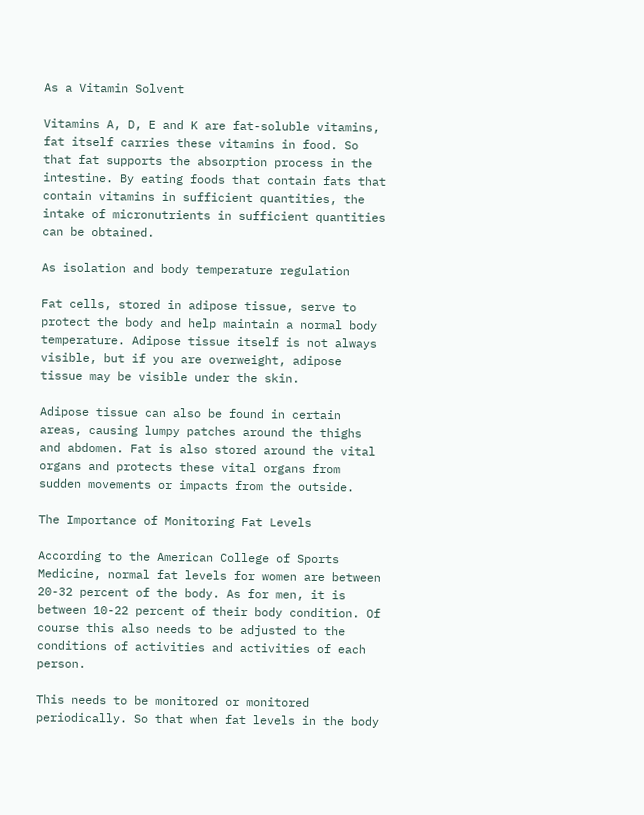As a Vitamin Solvent

Vitamins A, D, E and K are fat-soluble vitamins, fat itself carries these vitamins in food. So that fat supports the absorption process in the intestine. By eating foods that contain fats that contain vitamins in sufficient quantities, the intake of micronutrients in sufficient quantities can be obtained.

As isolation and body temperature regulation

Fat cells, stored in adipose tissue, serve to protect the body and help maintain a normal body temperature. Adipose tissue itself is not always visible, but if you are overweight, adipose tissue may be visible under the skin.

Adipose tissue can also be found in certain areas, causing lumpy patches around the thighs and abdomen. Fat is also stored around the vital organs and protects these vital organs from sudden movements or impacts from the outside.

The Importance of Monitoring Fat Levels

According to the American College of Sports Medicine, normal fat levels for women are between 20-32 percent of the body. As for men, it is between 10-22 percent of their body condition. Of course this also needs to be adjusted to the conditions of activities and activities of each person.

This needs to be monitored or monitored periodically. So that when fat levels in the body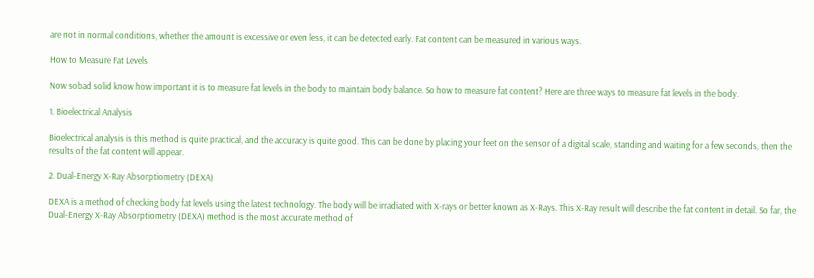are not in normal conditions, whether the amount is excessive or even less, it can be detected early. Fat content can be measured in various ways.

How to Measure Fat Levels

Now sobad solid know how important it is to measure fat levels in the body to maintain body balance. So how to measure fat content? Here are three ways to measure fat levels in the body.

1. Bioelectrical Analysis

Bioelectrical analysis is this method is quite practical, and the accuracy is quite good. This can be done by placing your feet on the sensor of a digital scale, standing and waiting for a few seconds, then the results of the fat content will appear.

2. Dual-Energy X-Ray Absorptiometry (DEXA)

DEXA is a method of checking body fat levels using the latest technology. The body will be irradiated with X-rays or better known as X-Rays. This X-Ray result will describe the fat content in detail. So far, the Dual-Energy X-Ray Absorptiometry (DEXA) method is the most accurate method of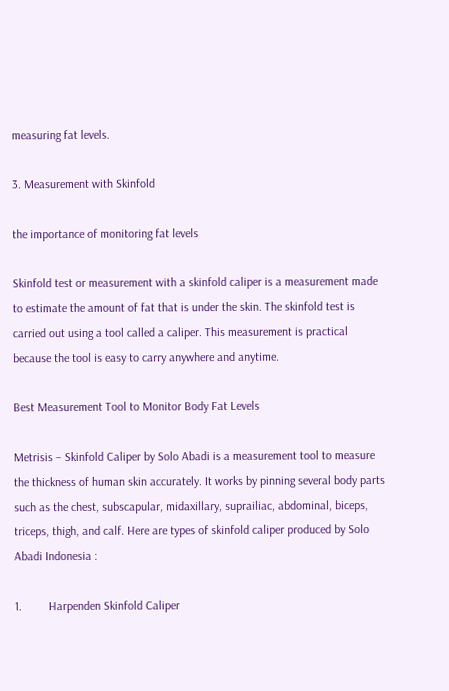measuring fat levels.

3. Measurement with Skinfold

the importance of monitoring fat levels

Skinfold test or measurement with a skinfold caliper is a measurement made to estimate the amount of fat that is under the skin. The skinfold test is carried out using a tool called a caliper. This measurement is practical because the tool is easy to carry anywhere and anytime.

Best Measurement Tool to Monitor Body Fat Levels

Metrisis – Skinfold Caliper by Solo Abadi is a measurement tool to measure the thickness of human skin accurately. It works by pinning several body parts such as the chest, subscapular, midaxillary, suprailiac, abdominal, biceps, triceps, thigh, and calf. Here are types of skinfold caliper produced by Solo Abadi Indonesia :

1.         Harpenden Skinfold Caliper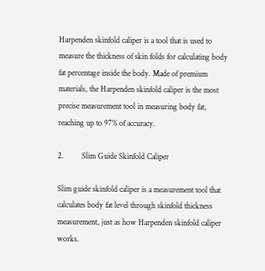Harpenden skinfold caliper is a tool that is used to measure the thickness of skin folds for calculating body fat percentage inside the body. Made of premium materials, the Harpenden skinfold caliper is the most precise measurement tool in measuring body fat, reaching up to 97% of accuracy.

2.         Slim Guide Skinfold Caliper

Slim guide skinfold caliper is a measurement tool that calculates body fat level through skinfold thickness measurement, just as how Harpenden skinfold caliper works.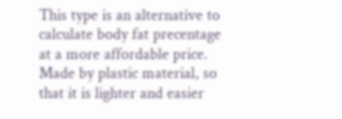This type is an alternative to calculate body fat precentage at a more affordable price. Made by plastic material, so that it is lighter and easier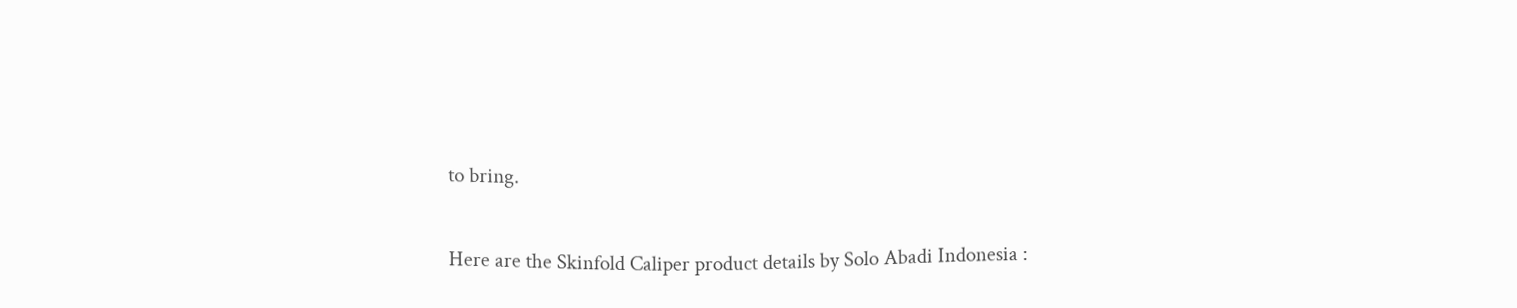to bring.

Here are the Skinfold Caliper product details by Solo Abadi Indonesia :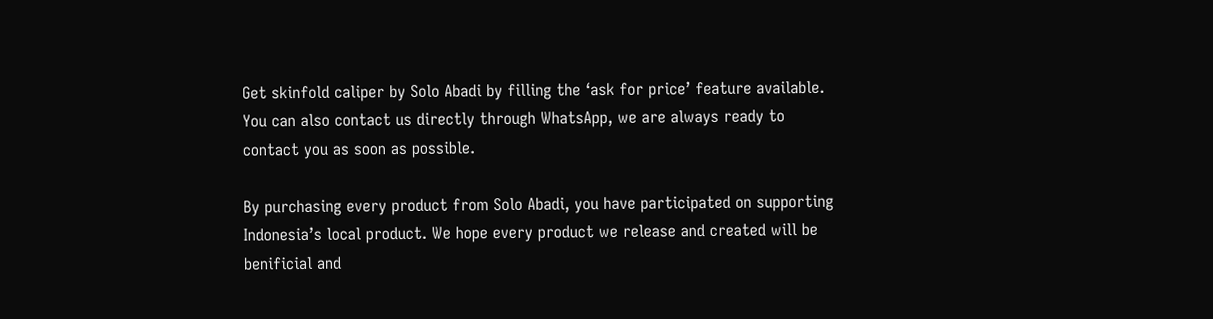Get skinfold caliper by Solo Abadi by filling the ‘ask for price’ feature available. You can also contact us directly through WhatsApp, we are always ready to contact you as soon as possible.

By purchasing every product from Solo Abadi, you have participated on supporting Indonesia’s local product. We hope every product we release and created will be benificial and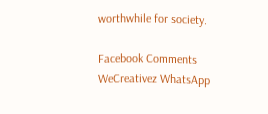worthwhile for society.

Facebook Comments
WeCreativez WhatsApp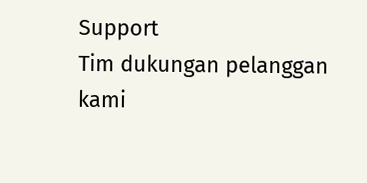Support
Tim dukungan pelanggan kami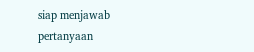siap menjawab pertanyaan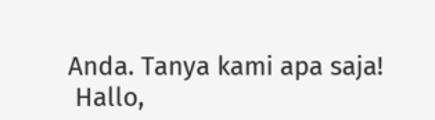Anda. Tanya kami apa saja!
 Hallo,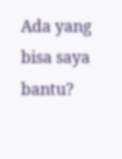Ada yang bisa saya bantu?